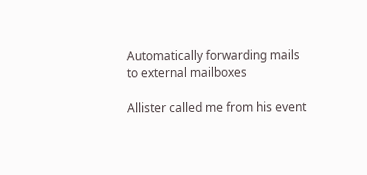Automatically forwarding mails to external mailboxes

Allister called me from his event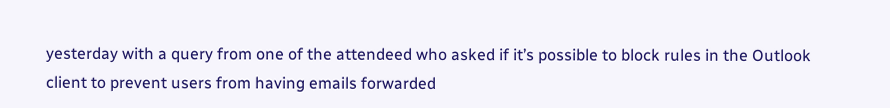yesterday with a query from one of the attendeed who asked if it’s possible to block rules in the Outlook client to prevent users from having emails forwarded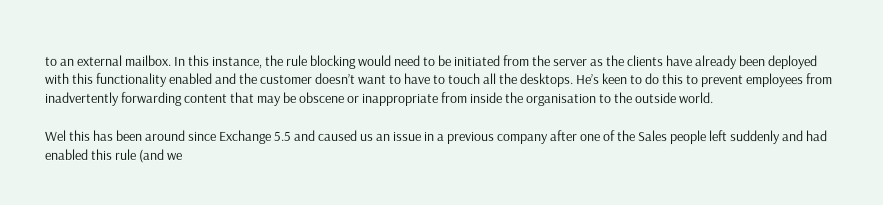to an external mailbox. In this instance, the rule blocking would need to be initiated from the server as the clients have already been deployed with this functionality enabled and the customer doesn’t want to have to touch all the desktops. He’s keen to do this to prevent employees from inadvertently forwarding content that may be obscene or inappropriate from inside the organisation to the outside world.

Wel this has been around since Exchange 5.5 and caused us an issue in a previous company after one of the Sales people left suddenly and had enabled this rule (and we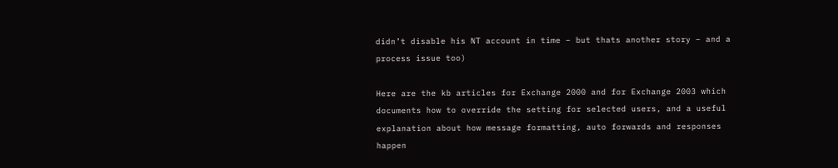didn’t disable his NT account in time – but thats another story – and a process issue too)

Here are the kb articles for Exchange 2000 and for Exchange 2003 which documents how to override the setting for selected users, and a useful explanation about how message formatting, auto forwards and responses happen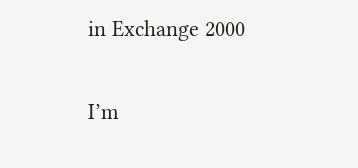in Exchange 2000

I’m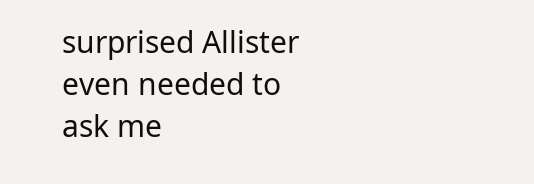surprised Allister even needed to ask me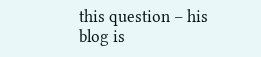this question – his blog is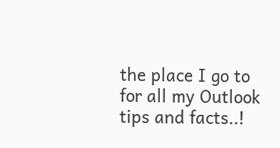the place I go to for all my Outlook tips and facts..!